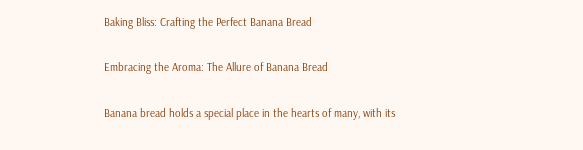Baking Bliss: Crafting the Perfect Banana Bread

Embracing the Aroma: The Allure of Banana Bread

Banana bread holds a special place in the hearts of many, with its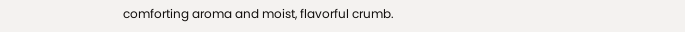comforting aroma and moist, flavorful crumb.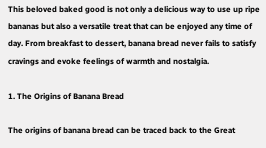This beloved baked good is not only a delicious way to use up ripe bananas but also a versatile treat that can be enjoyed any time of day. From breakfast to dessert, banana bread never fails to satisfy cravings and evoke feelings of warmth and nostalgia.

1. The Origins of Banana Bread

The origins of banana bread can be traced back to the Great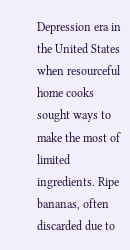Depression era in the United States when resourceful home cooks sought ways to make the most of limited ingredients. Ripe bananas, often discarded due to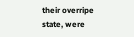their overripe state, were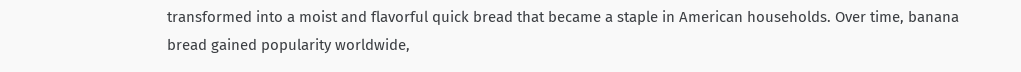transformed into a moist and flavorful quick bread that became a staple in American households. Over time, banana bread gained popularity worldwide,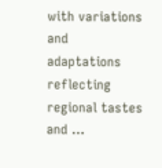with variations and adaptations reflecting regional tastes and …